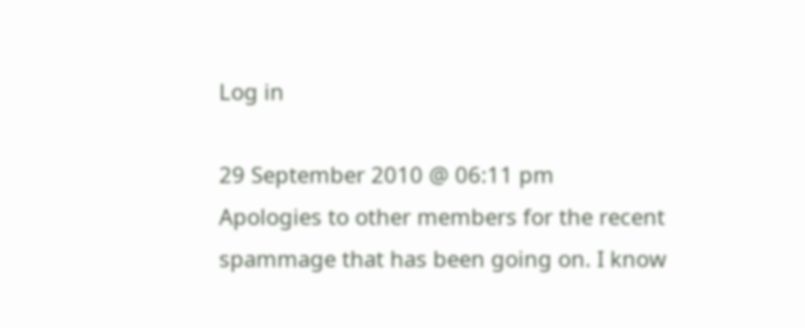Log in

29 September 2010 @ 06:11 pm
Apologies to other members for the recent spammage that has been going on. I know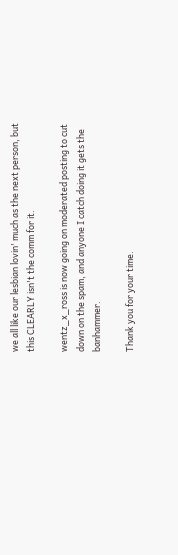we all like our lesbian lovin' much as the next person, but this CLEARLY isn't the comm for it.

wentz_x_ross is now going on moderated posting to cut down on the spam, and anyone I catch doing it gets the banhammer.

Thank you for your time.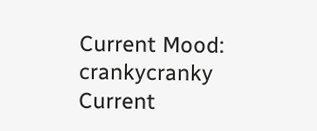Current Mood: crankycranky
Current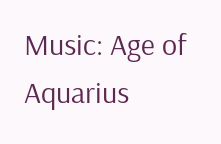Music: Age of Aquarius